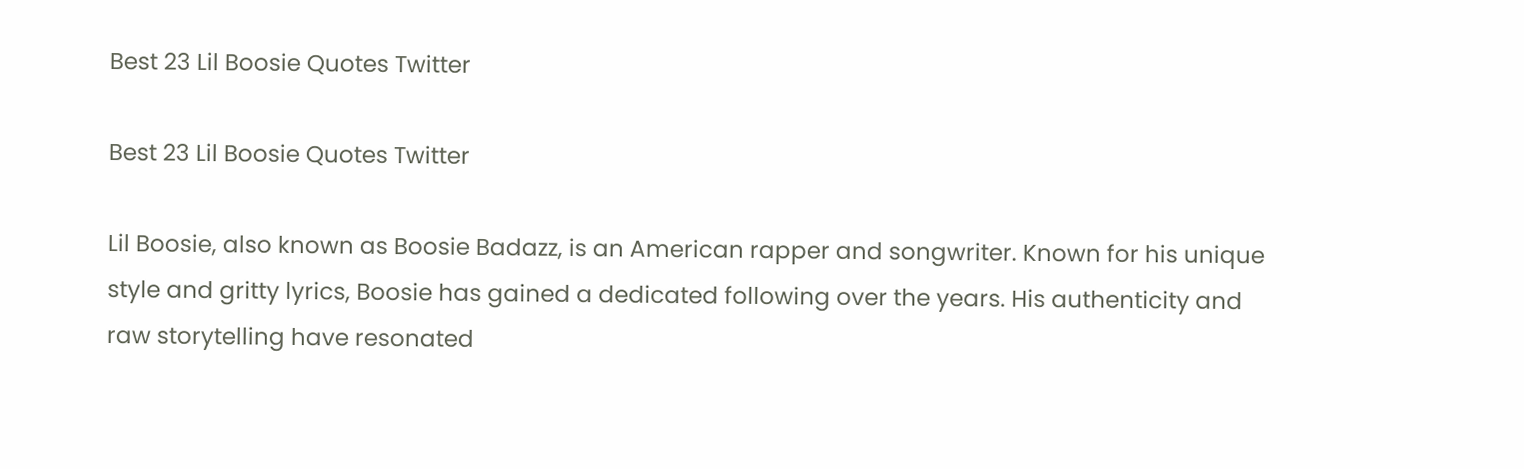Best 23 Lil Boosie Quotes Twitter

Best 23 Lil Boosie Quotes Twitter

Lil Boosie, also known as Boosie Badazz, is an American rapper and songwriter. Known for his unique style and gritty lyrics, Boosie has gained a dedicated following over the years. His authenticity and raw storytelling have resonated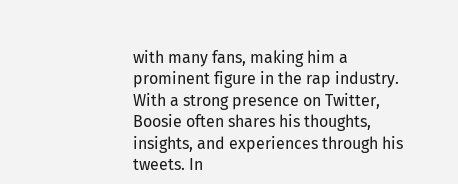with many fans, making him a prominent figure in the rap industry. With a strong presence on Twitter, Boosie often shares his thoughts, insights, and experiences through his tweets. In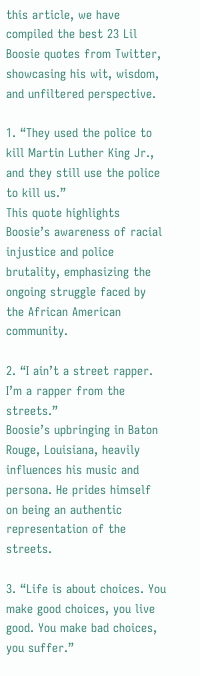this article, we have compiled the best 23 Lil Boosie quotes from Twitter, showcasing his wit, wisdom, and unfiltered perspective.

1. “They used the police to kill Martin Luther King Jr., and they still use the police to kill us.”
This quote highlights Boosie’s awareness of racial injustice and police brutality, emphasizing the ongoing struggle faced by the African American community.

2. “I ain’t a street rapper. I’m a rapper from the streets.”
Boosie’s upbringing in Baton Rouge, Louisiana, heavily influences his music and persona. He prides himself on being an authentic representation of the streets.

3. “Life is about choices. You make good choices, you live good. You make bad choices, you suffer.”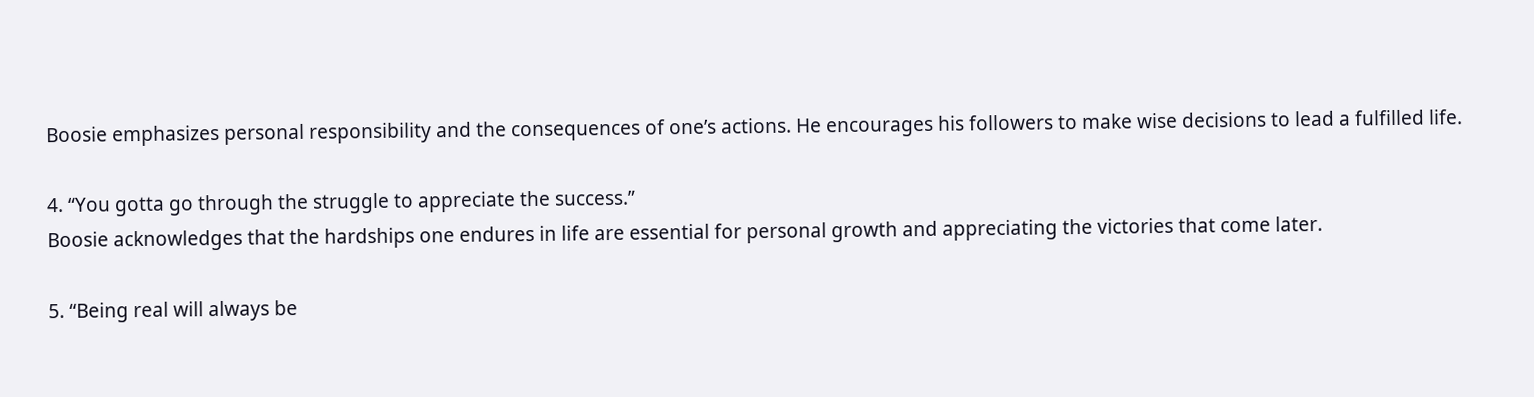Boosie emphasizes personal responsibility and the consequences of one’s actions. He encourages his followers to make wise decisions to lead a fulfilled life.

4. “You gotta go through the struggle to appreciate the success.”
Boosie acknowledges that the hardships one endures in life are essential for personal growth and appreciating the victories that come later.

5. “Being real will always be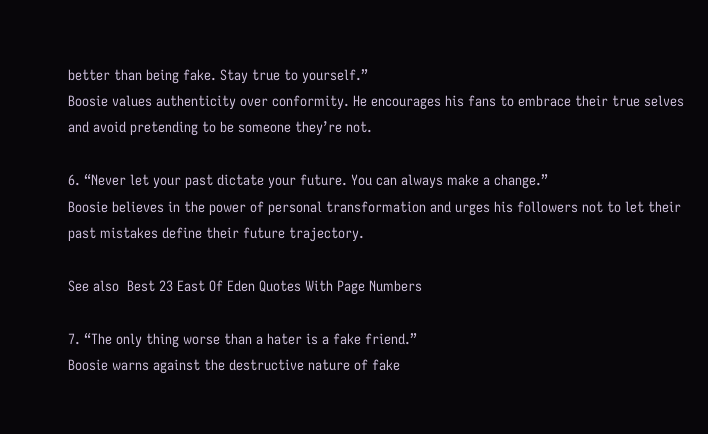better than being fake. Stay true to yourself.”
Boosie values authenticity over conformity. He encourages his fans to embrace their true selves and avoid pretending to be someone they’re not.

6. “Never let your past dictate your future. You can always make a change.”
Boosie believes in the power of personal transformation and urges his followers not to let their past mistakes define their future trajectory.

See also  Best 23 East Of Eden Quotes With Page Numbers

7. “The only thing worse than a hater is a fake friend.”
Boosie warns against the destructive nature of fake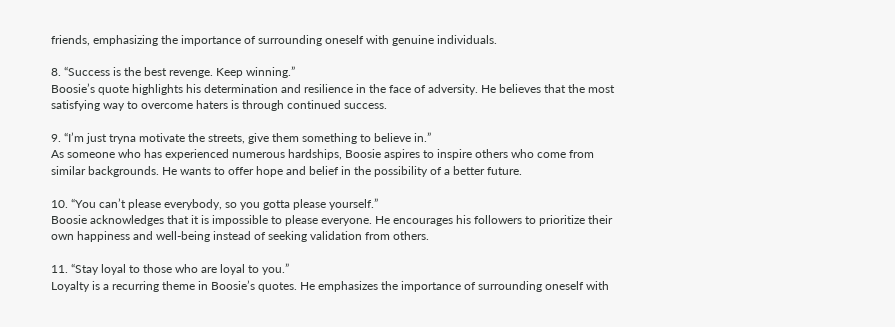friends, emphasizing the importance of surrounding oneself with genuine individuals.

8. “Success is the best revenge. Keep winning.”
Boosie’s quote highlights his determination and resilience in the face of adversity. He believes that the most satisfying way to overcome haters is through continued success.

9. “I’m just tryna motivate the streets, give them something to believe in.”
As someone who has experienced numerous hardships, Boosie aspires to inspire others who come from similar backgrounds. He wants to offer hope and belief in the possibility of a better future.

10. “You can’t please everybody, so you gotta please yourself.”
Boosie acknowledges that it is impossible to please everyone. He encourages his followers to prioritize their own happiness and well-being instead of seeking validation from others.

11. “Stay loyal to those who are loyal to you.”
Loyalty is a recurring theme in Boosie’s quotes. He emphasizes the importance of surrounding oneself with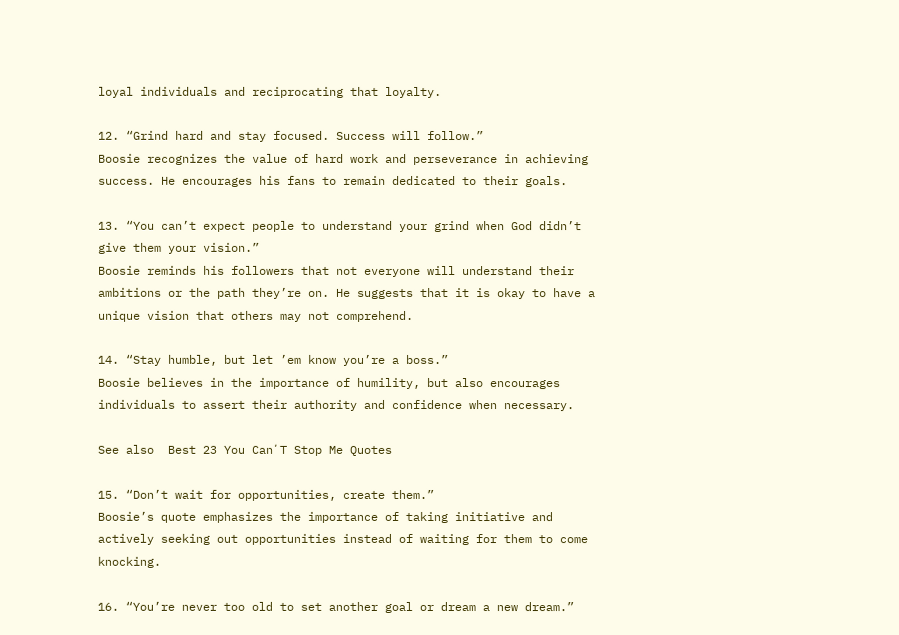loyal individuals and reciprocating that loyalty.

12. “Grind hard and stay focused. Success will follow.”
Boosie recognizes the value of hard work and perseverance in achieving success. He encourages his fans to remain dedicated to their goals.

13. “You can’t expect people to understand your grind when God didn’t give them your vision.”
Boosie reminds his followers that not everyone will understand their ambitions or the path they’re on. He suggests that it is okay to have a unique vision that others may not comprehend.

14. “Stay humble, but let ’em know you’re a boss.”
Boosie believes in the importance of humility, but also encourages individuals to assert their authority and confidence when necessary.

See also  Best 23 You CanʼT Stop Me Quotes

15. “Don’t wait for opportunities, create them.”
Boosie’s quote emphasizes the importance of taking initiative and actively seeking out opportunities instead of waiting for them to come knocking.

16. “You’re never too old to set another goal or dream a new dream.”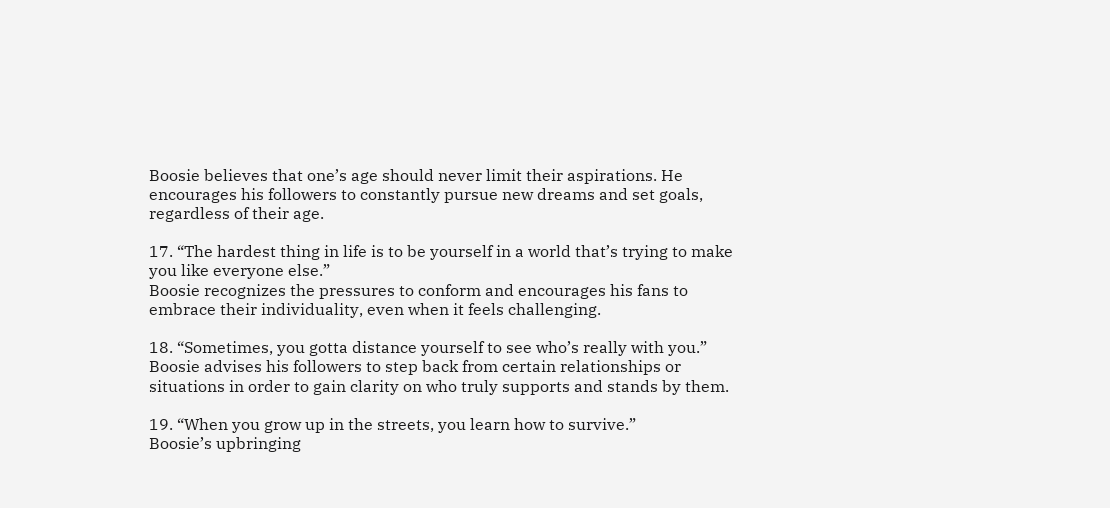Boosie believes that one’s age should never limit their aspirations. He encourages his followers to constantly pursue new dreams and set goals, regardless of their age.

17. “The hardest thing in life is to be yourself in a world that’s trying to make you like everyone else.”
Boosie recognizes the pressures to conform and encourages his fans to embrace their individuality, even when it feels challenging.

18. “Sometimes, you gotta distance yourself to see who’s really with you.”
Boosie advises his followers to step back from certain relationships or situations in order to gain clarity on who truly supports and stands by them.

19. “When you grow up in the streets, you learn how to survive.”
Boosie’s upbringing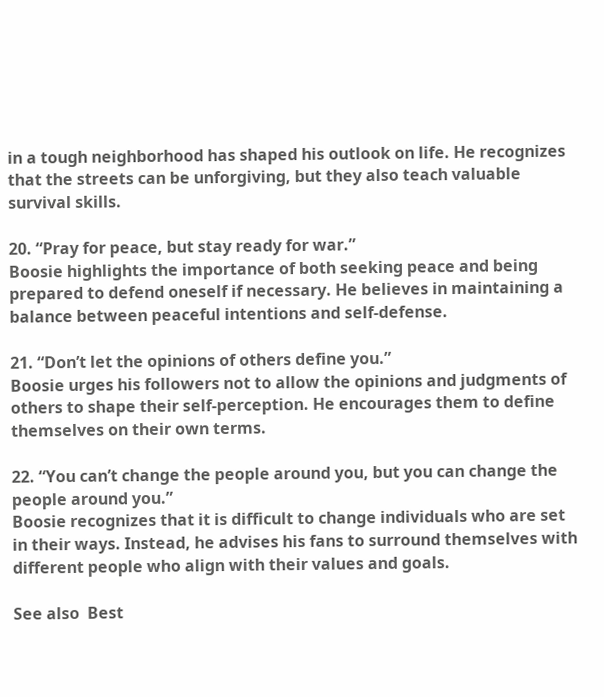in a tough neighborhood has shaped his outlook on life. He recognizes that the streets can be unforgiving, but they also teach valuable survival skills.

20. “Pray for peace, but stay ready for war.”
Boosie highlights the importance of both seeking peace and being prepared to defend oneself if necessary. He believes in maintaining a balance between peaceful intentions and self-defense.

21. “Don’t let the opinions of others define you.”
Boosie urges his followers not to allow the opinions and judgments of others to shape their self-perception. He encourages them to define themselves on their own terms.

22. “You can’t change the people around you, but you can change the people around you.”
Boosie recognizes that it is difficult to change individuals who are set in their ways. Instead, he advises his fans to surround themselves with different people who align with their values and goals.

See also  Best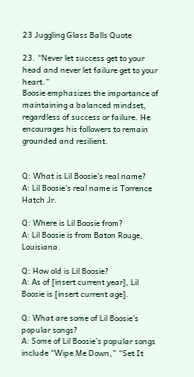23 Juggling Glass Balls Quote

23. “Never let success get to your head and never let failure get to your heart.”
Boosie emphasizes the importance of maintaining a balanced mindset, regardless of success or failure. He encourages his followers to remain grounded and resilient.


Q: What is Lil Boosie’s real name?
A: Lil Boosie’s real name is Torrence Hatch Jr.

Q: Where is Lil Boosie from?
A: Lil Boosie is from Baton Rouge, Louisiana.

Q: How old is Lil Boosie?
A: As of [insert current year], Lil Boosie is [insert current age].

Q: What are some of Lil Boosie’s popular songs?
A: Some of Lil Boosie’s popular songs include “Wipe Me Down,” “Set It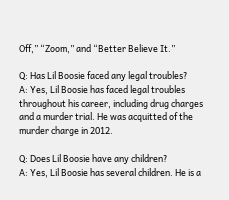Off,” “Zoom,” and “Better Believe It.”

Q: Has Lil Boosie faced any legal troubles?
A: Yes, Lil Boosie has faced legal troubles throughout his career, including drug charges and a murder trial. He was acquitted of the murder charge in 2012.

Q: Does Lil Boosie have any children?
A: Yes, Lil Boosie has several children. He is a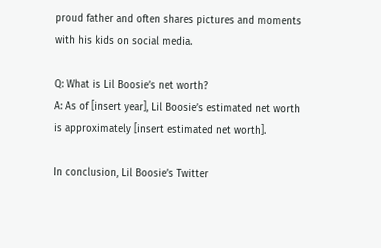proud father and often shares pictures and moments with his kids on social media.

Q: What is Lil Boosie’s net worth?
A: As of [insert year], Lil Boosie’s estimated net worth is approximately [insert estimated net worth].

In conclusion, Lil Boosie’s Twitter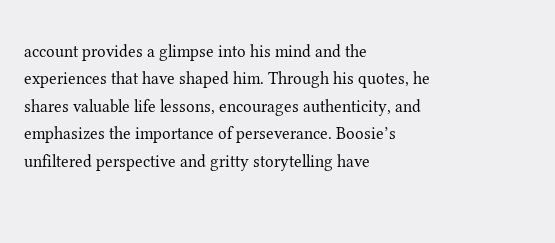account provides a glimpse into his mind and the experiences that have shaped him. Through his quotes, he shares valuable life lessons, encourages authenticity, and emphasizes the importance of perseverance. Boosie’s unfiltered perspective and gritty storytelling have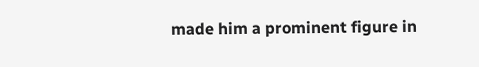made him a prominent figure in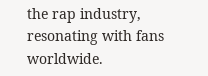the rap industry, resonating with fans worldwide.